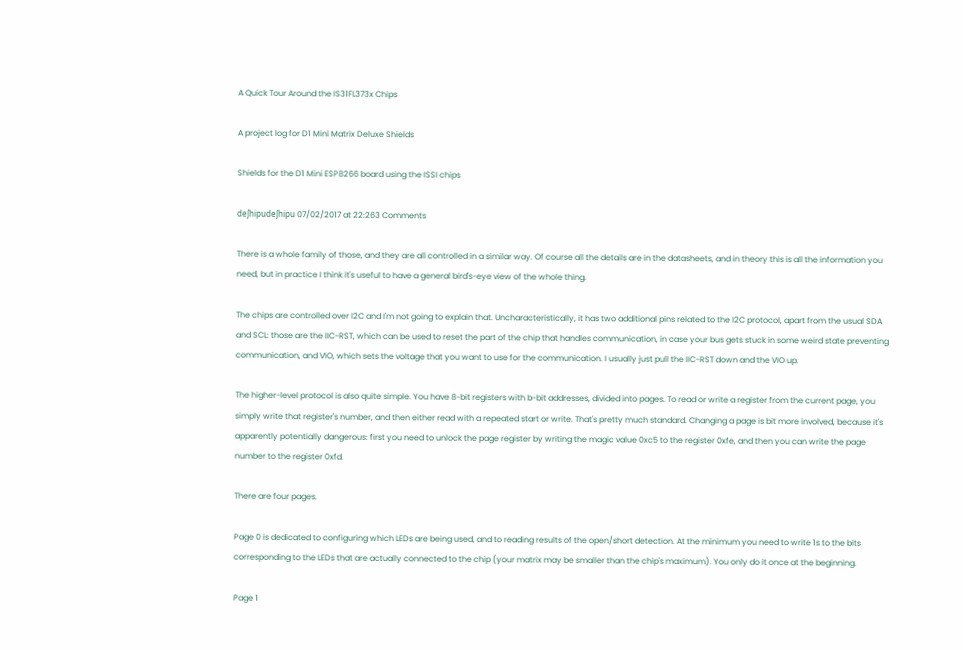A Quick Tour Around the IS31FL373x Chips

A project log for D1 Mini Matrix Deluxe Shields

Shields for the D1 Mini ESP8266 board using the ISSI chips

deʃhipudeʃhipu 07/02/2017 at 22:263 Comments

There is a whole family of those, and they are all controlled in a similar way. Of course all the details are in the datasheets, and in theory this is all the information you need, but in practice I think it's useful to have a general bird's-eye view of the whole thing.

The chips are controlled over I2C and I'm not going to explain that. Uncharacteristically, it has two additional pins related to the I2C protocol, apart from the usual SDA and SCL: those are the IIC-RST, which can be used to reset the part of the chip that handles communication, in case your bus gets stuck in some weird state preventing communication, and VIO, which sets the voltage that you want to use for the communication. I usually just pull the IIC-RST down and the VIO up.

The higher-level protocol is also quite simple. You have 8-bit registers with b-bit addresses, divided into pages. To read or write a register from the current page, you simply write that register's number, and then either read with a repeated start or write. That's pretty much standard. Changing a page is bit more involved, because it's apparently potentially dangerous: first you need to unlock the page register by writing the magic value 0xc5 to the register 0xfe, and then you can write the page number to the register 0xfd.

There are four pages.

Page 0 is dedicated to configuring which LEDs are being used, and to reading results of the open/short detection. At the minimum you need to write 1s to the bits corresponding to the LEDs that are actually connected to the chip (your matrix may be smaller than the chip's maximum). You only do it once at the beginning.

Page 1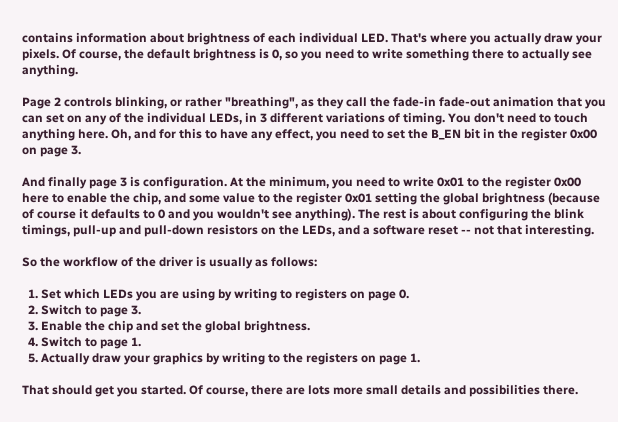contains information about brightness of each individual LED. That's where you actually draw your pixels. Of course, the default brightness is 0, so you need to write something there to actually see anything.

Page 2 controls blinking, or rather "breathing", as they call the fade-in fade-out animation that you can set on any of the individual LEDs, in 3 different variations of timing. You don't need to touch anything here. Oh, and for this to have any effect, you need to set the B_EN bit in the register 0x00 on page 3.

And finally page 3 is configuration. At the minimum, you need to write 0x01 to the register 0x00 here to enable the chip, and some value to the register 0x01 setting the global brightness (because of course it defaults to 0 and you wouldn't see anything). The rest is about configuring the blink timings, pull-up and pull-down resistors on the LEDs, and a software reset -- not that interesting.

So the workflow of the driver is usually as follows:

  1. Set which LEDs you are using by writing to registers on page 0.
  2. Switch to page 3.
  3. Enable the chip and set the global brightness.
  4. Switch to page 1.
  5. Actually draw your graphics by writing to the registers on page 1.

That should get you started. Of course, there are lots more small details and possibilities there.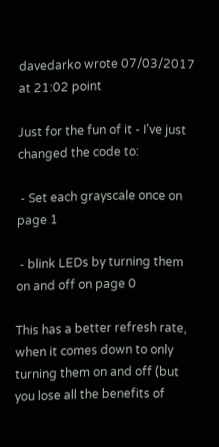davedarko wrote 07/03/2017 at 21:02 point

Just for the fun of it - I've just changed the code to:

 - Set each grayscale once on page 1

 - blink LEDs by turning them on and off on page 0

This has a better refresh rate, when it comes down to only turning them on and off (but you lose all the benefits of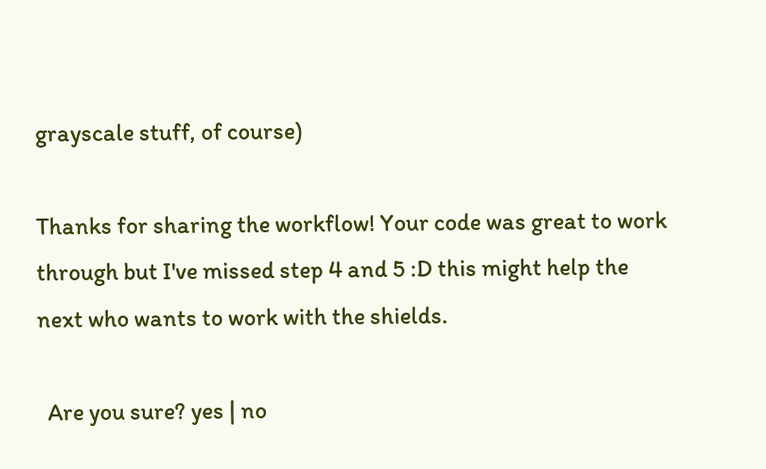grayscale stuff, of course)

Thanks for sharing the workflow! Your code was great to work through but I've missed step 4 and 5 :D this might help the next who wants to work with the shields.

  Are you sure? yes | no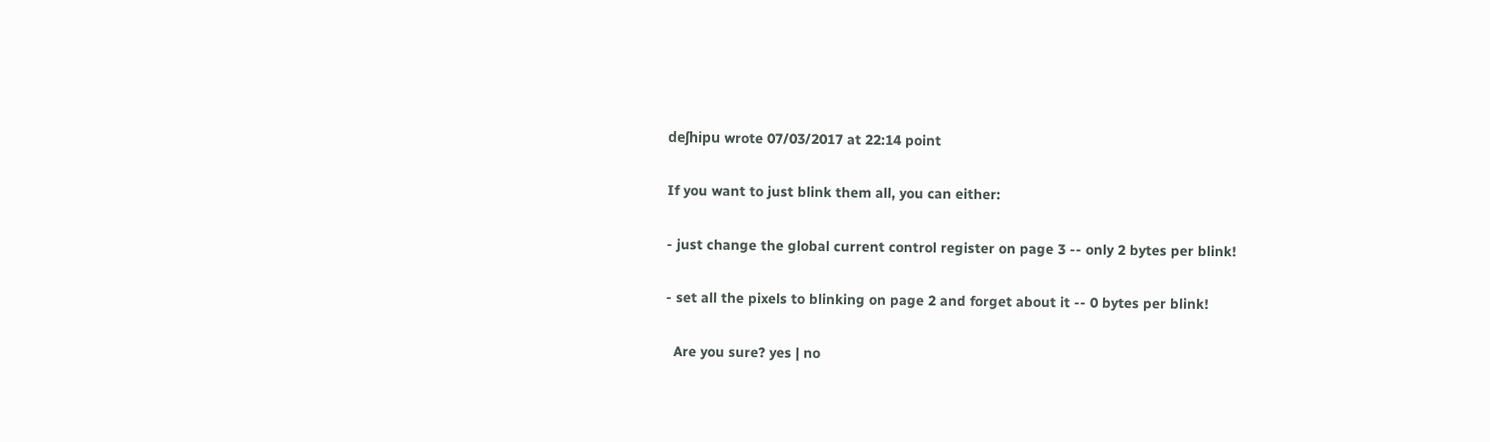deʃhipu wrote 07/03/2017 at 22:14 point

If you want to just blink them all, you can either:

- just change the global current control register on page 3 -- only 2 bytes per blink!

- set all the pixels to blinking on page 2 and forget about it -- 0 bytes per blink!

  Are you sure? yes | no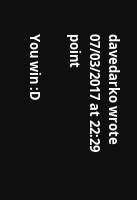davedarko wrote 07/03/2017 at 22:29 point

You win :D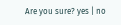Are you sure? yes | no